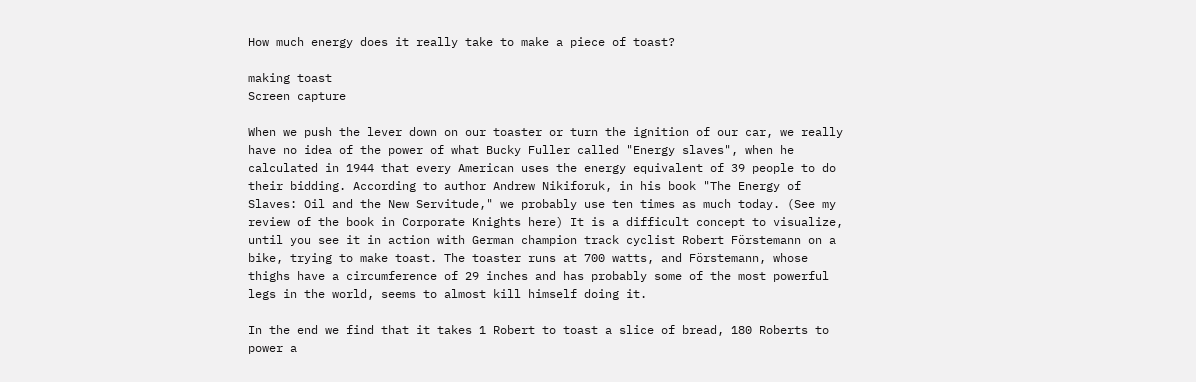How much energy does it really take to make a piece of toast?

making toast
Screen capture

When we push the lever down on our toaster or turn the ignition of our car, we really have no idea of the power of what Bucky Fuller called "Energy slaves", when he calculated in 1944 that every American uses the energy equivalent of 39 people to do their bidding. According to author Andrew Nikiforuk, in his book "The Energy of Slaves: Oil and the New Servitude," we probably use ten times as much today. (See my review of the book in Corporate Knights here) It is a difficult concept to visualize, until you see it in action with German champion track cyclist Robert Förstemann on a bike, trying to make toast. The toaster runs at 700 watts, and Förstemann, whose thighs have a circumference of 29 inches and has probably some of the most powerful legs in the world, seems to almost kill himself doing it.

In the end we find that it takes 1 Robert to toast a slice of bread, 180 Roberts to power a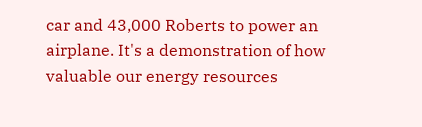car and 43,000 Roberts to power an airplane. It's a demonstration of how valuable our energy resources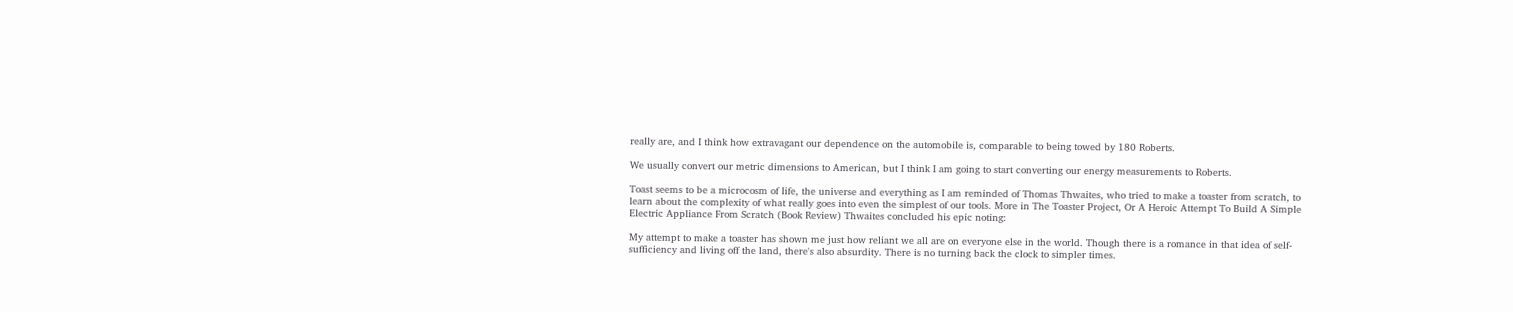really are, and I think how extravagant our dependence on the automobile is, comparable to being towed by 180 Roberts.

We usually convert our metric dimensions to American, but I think I am going to start converting our energy measurements to Roberts.

Toast seems to be a microcosm of life, the universe and everything as I am reminded of Thomas Thwaites, who tried to make a toaster from scratch, to learn about the complexity of what really goes into even the simplest of our tools. More in The Toaster Project, Or A Heroic Attempt To Build A Simple Electric Appliance From Scratch (Book Review) Thwaites concluded his epic noting:

My attempt to make a toaster has shown me just how reliant we all are on everyone else in the world. Though there is a romance in that idea of self-sufficiency and living off the land, there's also absurdity. There is no turning back the clock to simpler times.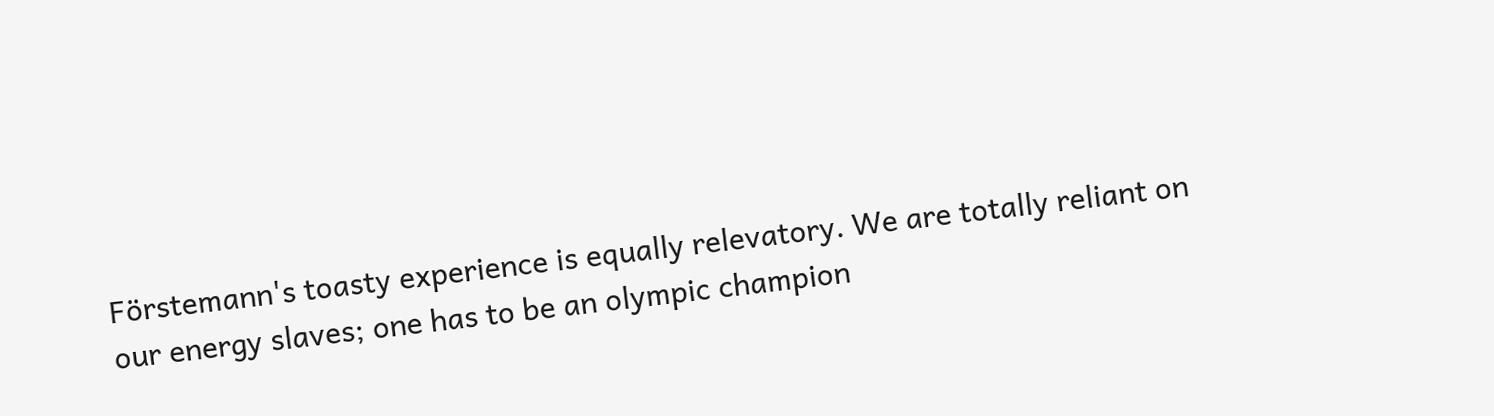Förstemann's toasty experience is equally relevatory. We are totally reliant on our energy slaves; one has to be an olympic champion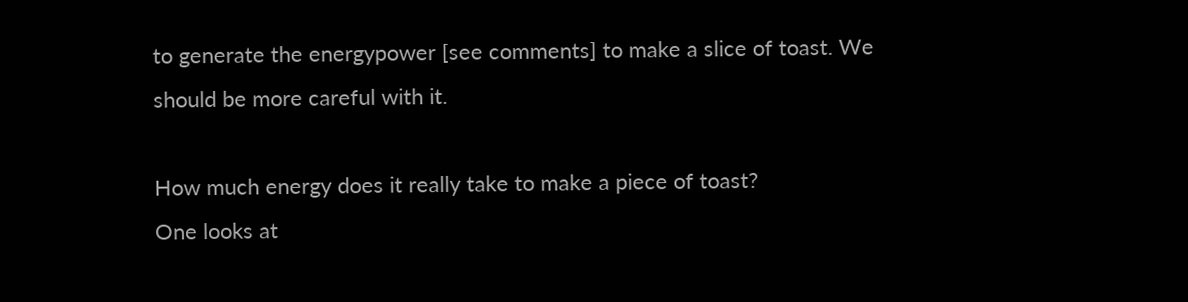to generate the energypower [see comments] to make a slice of toast. We should be more careful with it.

How much energy does it really take to make a piece of toast?
One looks at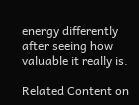energy differently after seeing how valuable it really is.

Related Content on